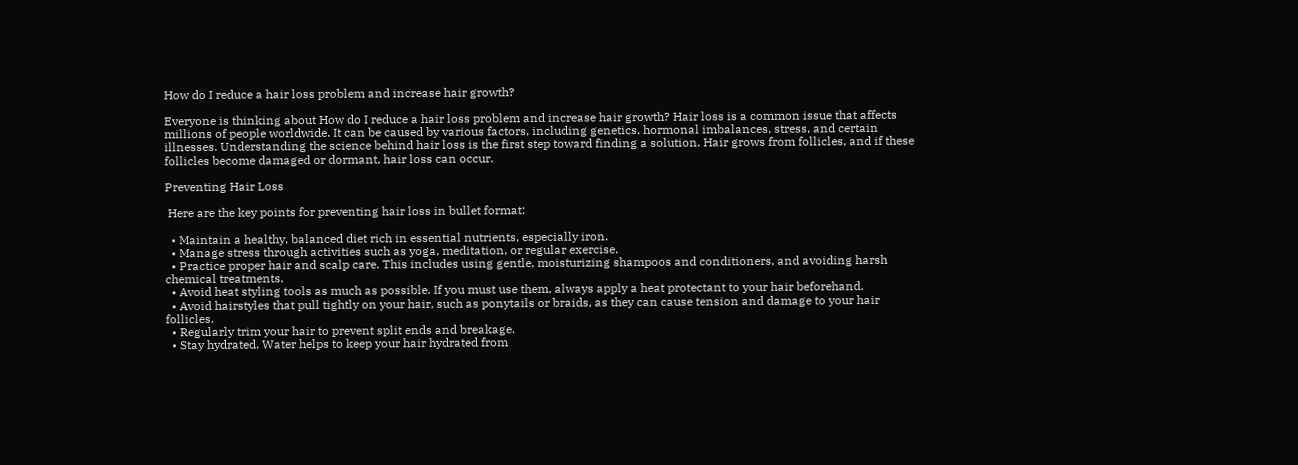How do I reduce a hair loss problem and increase hair growth?

Everyone is thinking about How do I reduce a hair loss problem and increase hair growth? Hair loss is a common issue that affects millions of people worldwide. It can be caused by various factors, including genetics, hormonal imbalances, stress, and certain illnesses. Understanding the science behind hair loss is the first step toward finding a solution. Hair grows from follicles, and if these follicles become damaged or dormant, hair loss can occur.

Preventing Hair Loss

 Here are the key points for preventing hair loss in bullet format:

  • Maintain a healthy, balanced diet rich in essential nutrients, especially iron.
  • Manage stress through activities such as yoga, meditation, or regular exercise.
  • Practice proper hair and scalp care. This includes using gentle, moisturizing shampoos and conditioners, and avoiding harsh chemical treatments.
  • Avoid heat styling tools as much as possible. If you must use them, always apply a heat protectant to your hair beforehand.
  • Avoid hairstyles that pull tightly on your hair, such as ponytails or braids, as they can cause tension and damage to your hair follicles.
  • Regularly trim your hair to prevent split ends and breakage.
  • Stay hydrated. Water helps to keep your hair hydrated from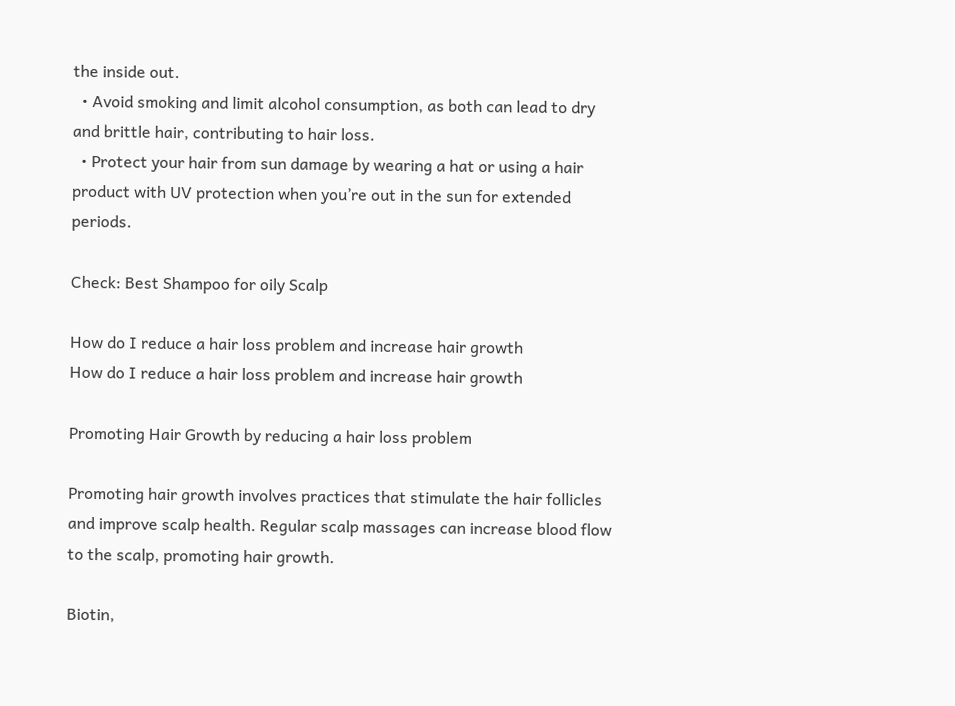the inside out.
  • Avoid smoking and limit alcohol consumption, as both can lead to dry and brittle hair, contributing to hair loss.
  • Protect your hair from sun damage by wearing a hat or using a hair product with UV protection when you’re out in the sun for extended periods.

Check: Best Shampoo for oily Scalp

How do I reduce a hair loss problem and increase hair growth
How do I reduce a hair loss problem and increase hair growth

Promoting Hair Growth by reducing a hair loss problem

Promoting hair growth involves practices that stimulate the hair follicles and improve scalp health. Regular scalp massages can increase blood flow to the scalp, promoting hair growth.

Biotin,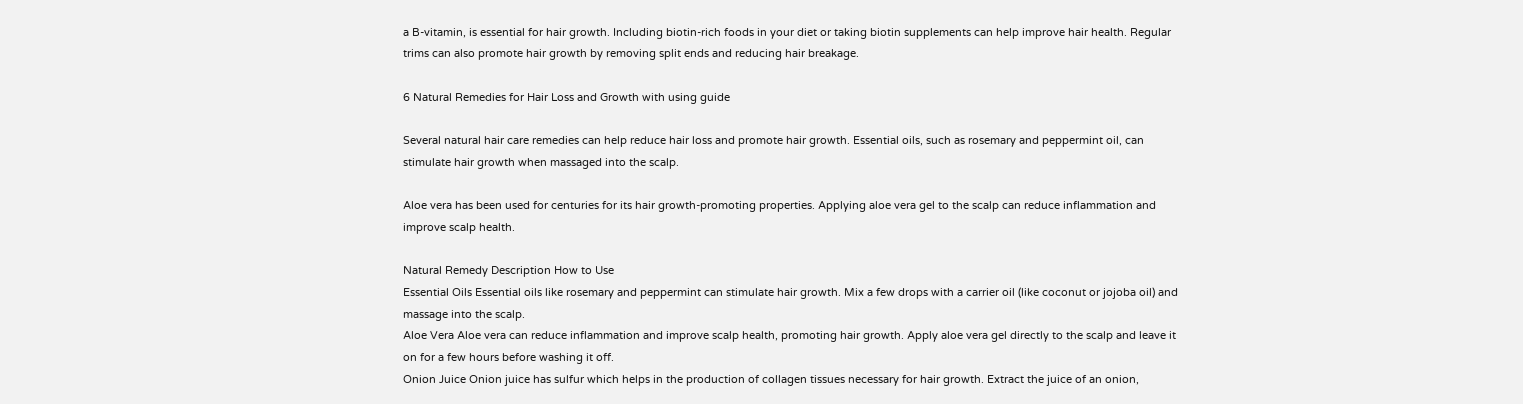a B-vitamin, is essential for hair growth. Including biotin-rich foods in your diet or taking biotin supplements can help improve hair health. Regular trims can also promote hair growth by removing split ends and reducing hair breakage.

6 Natural Remedies for Hair Loss and Growth with using guide

Several natural hair care remedies can help reduce hair loss and promote hair growth. Essential oils, such as rosemary and peppermint oil, can stimulate hair growth when massaged into the scalp.

Aloe vera has been used for centuries for its hair growth-promoting properties. Applying aloe vera gel to the scalp can reduce inflammation and improve scalp health.

Natural Remedy Description How to Use
Essential Oils Essential oils like rosemary and peppermint can stimulate hair growth. Mix a few drops with a carrier oil (like coconut or jojoba oil) and massage into the scalp.
Aloe Vera Aloe vera can reduce inflammation and improve scalp health, promoting hair growth. Apply aloe vera gel directly to the scalp and leave it on for a few hours before washing it off.
Onion Juice Onion juice has sulfur which helps in the production of collagen tissues necessary for hair growth. Extract the juice of an onion,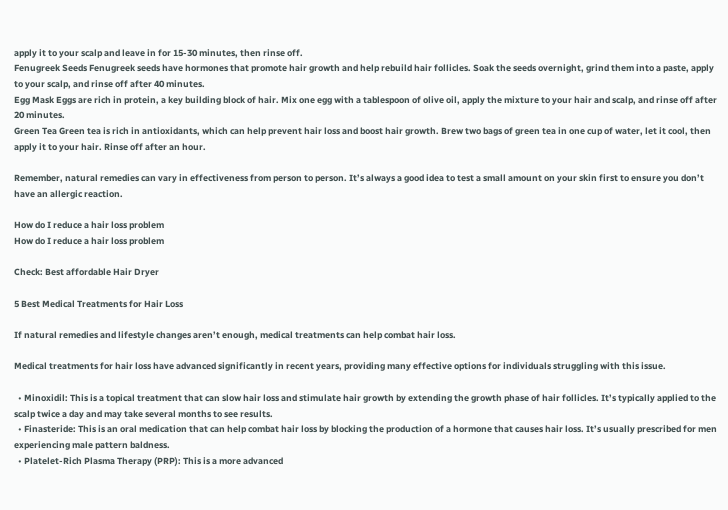apply it to your scalp and leave in for 15-30 minutes, then rinse off.
Fenugreek Seeds Fenugreek seeds have hormones that promote hair growth and help rebuild hair follicles. Soak the seeds overnight, grind them into a paste, apply to your scalp, and rinse off after 40 minutes.
Egg Mask Eggs are rich in protein, a key building block of hair. Mix one egg with a tablespoon of olive oil, apply the mixture to your hair and scalp, and rinse off after 20 minutes.
Green Tea Green tea is rich in antioxidants, which can help prevent hair loss and boost hair growth. Brew two bags of green tea in one cup of water, let it cool, then apply it to your hair. Rinse off after an hour.

Remember, natural remedies can vary in effectiveness from person to person. It’s always a good idea to test a small amount on your skin first to ensure you don’t have an allergic reaction.

How do I reduce a hair loss problem
How do I reduce a hair loss problem

Check: Best affordable Hair Dryer

5 Best Medical Treatments for Hair Loss

If natural remedies and lifestyle changes aren’t enough, medical treatments can help combat hair loss.

Medical treatments for hair loss have advanced significantly in recent years, providing many effective options for individuals struggling with this issue.

  • Minoxidil: This is a topical treatment that can slow hair loss and stimulate hair growth by extending the growth phase of hair follicles. It’s typically applied to the scalp twice a day and may take several months to see results.
  • Finasteride: This is an oral medication that can help combat hair loss by blocking the production of a hormone that causes hair loss. It’s usually prescribed for men experiencing male pattern baldness.
  • Platelet-Rich Plasma Therapy (PRP): This is a more advanced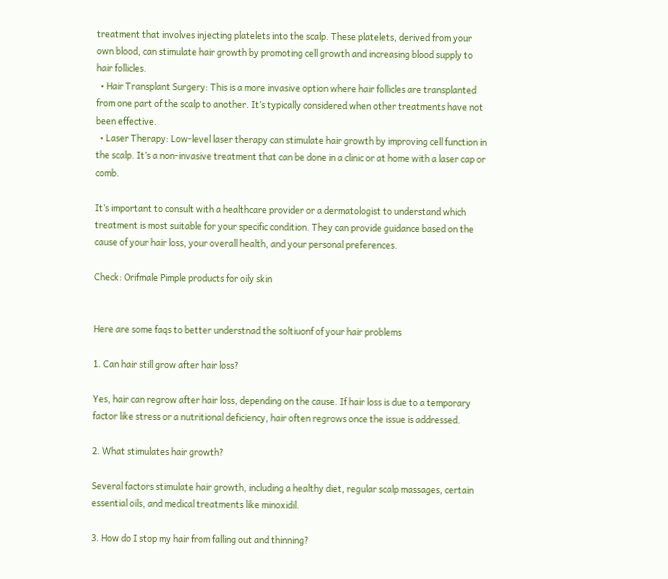treatment that involves injecting platelets into the scalp. These platelets, derived from your own blood, can stimulate hair growth by promoting cell growth and increasing blood supply to hair follicles.
  • Hair Transplant Surgery: This is a more invasive option where hair follicles are transplanted from one part of the scalp to another. It’s typically considered when other treatments have not been effective.
  • Laser Therapy: Low-level laser therapy can stimulate hair growth by improving cell function in the scalp. It’s a non-invasive treatment that can be done in a clinic or at home with a laser cap or comb.

It’s important to consult with a healthcare provider or a dermatologist to understand which treatment is most suitable for your specific condition. They can provide guidance based on the cause of your hair loss, your overall health, and your personal preferences.

Check: Orifmale Pimple products for oily skin


Here are some faqs to better understnad the soltiuonf of your hair problems

1. Can hair still grow after hair loss?

Yes, hair can regrow after hair loss, depending on the cause. If hair loss is due to a temporary factor like stress or a nutritional deficiency, hair often regrows once the issue is addressed.

2. What stimulates hair growth?

Several factors stimulate hair growth, including a healthy diet, regular scalp massages, certain essential oils, and medical treatments like minoxidil.

3. How do I stop my hair from falling out and thinning?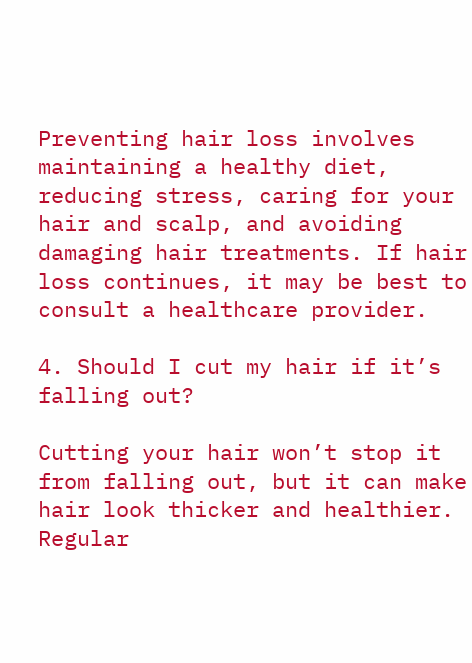Preventing hair loss involves maintaining a healthy diet, reducing stress, caring for your hair and scalp, and avoiding damaging hair treatments. If hair loss continues, it may be best to consult a healthcare provider.

4. Should I cut my hair if it’s falling out?

Cutting your hair won’t stop it from falling out, but it can make hair look thicker and healthier. Regular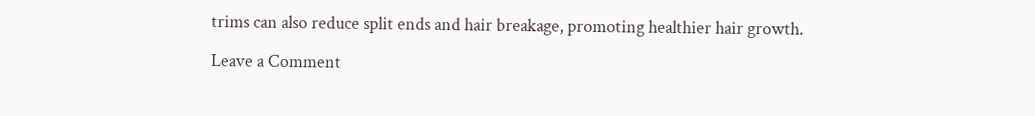trims can also reduce split ends and hair breakage, promoting healthier hair growth.

Leave a Comment